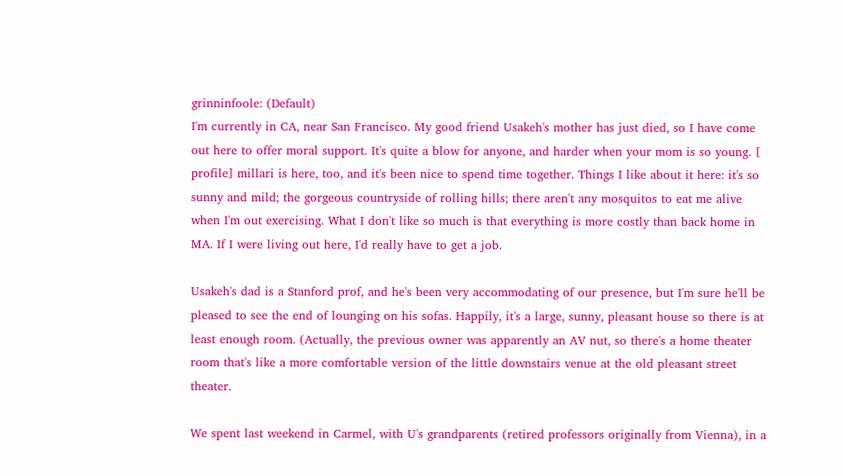grinninfoole: (Default)
I'm currently in CA, near San Francisco. My good friend Usakeh's mother has just died, so I have come out here to offer moral support. It's quite a blow for anyone, and harder when your mom is so young. [ profile] millari is here, too, and it's been nice to spend time together. Things I like about it here: it's so sunny and mild; the gorgeous countryside of rolling hills; there aren't any mosquitos to eat me alive when I'm out exercising. What I don't like so much is that everything is more costly than back home in MA. If I were living out here, I'd really have to get a job.

Usakeh's dad is a Stanford prof, and he's been very accommodating of our presence, but I'm sure he'll be pleased to see the end of lounging on his sofas. Happily, it's a large, sunny, pleasant house so there is at least enough room. (Actually, the previous owner was apparently an AV nut, so there's a home theater room that's like a more comfortable version of the little downstairs venue at the old pleasant street theater.

We spent last weekend in Carmel, with U's grandparents (retired professors originally from Vienna), in a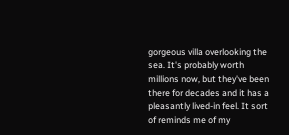gorgeous villa overlooking the sea. It's probably worth millions now, but they've been there for decades and it has a pleasantly lived-in feel. It sort of reminds me of my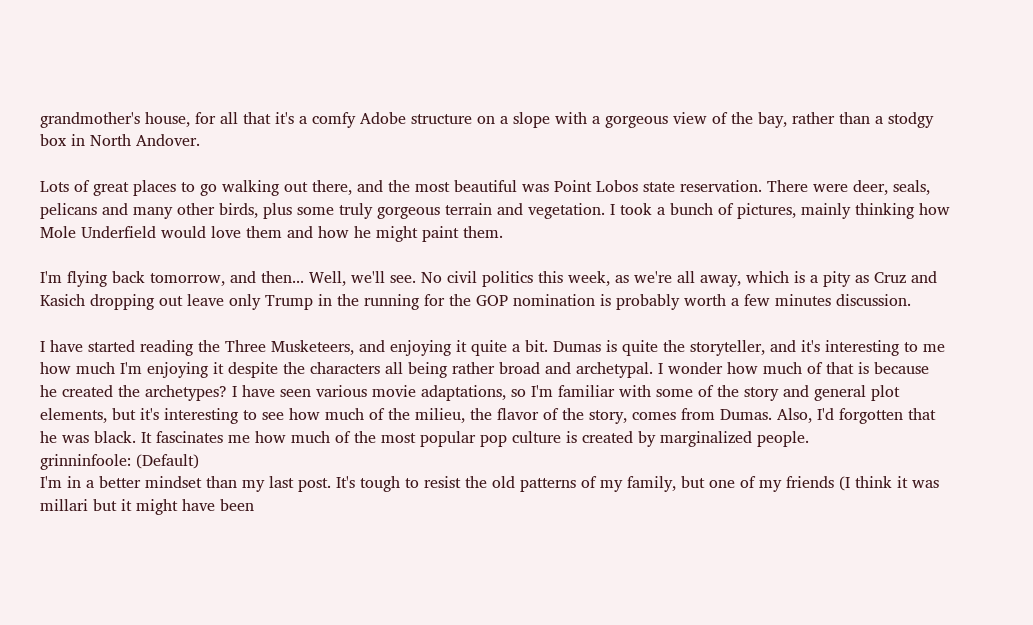grandmother's house, for all that it's a comfy Adobe structure on a slope with a gorgeous view of the bay, rather than a stodgy box in North Andover.

Lots of great places to go walking out there, and the most beautiful was Point Lobos state reservation. There were deer, seals, pelicans and many other birds, plus some truly gorgeous terrain and vegetation. I took a bunch of pictures, mainly thinking how Mole Underfield would love them and how he might paint them.

I'm flying back tomorrow, and then... Well, we'll see. No civil politics this week, as we're all away, which is a pity as Cruz and Kasich dropping out leave only Trump in the running for the GOP nomination is probably worth a few minutes discussion.

I have started reading the Three Musketeers, and enjoying it quite a bit. Dumas is quite the storyteller, and it's interesting to me how much I'm enjoying it despite the characters all being rather broad and archetypal. I wonder how much of that is because he created the archetypes? I have seen various movie adaptations, so I'm familiar with some of the story and general plot elements, but it's interesting to see how much of the milieu, the flavor of the story, comes from Dumas. Also, I'd forgotten that he was black. It fascinates me how much of the most popular pop culture is created by marginalized people.
grinninfoole: (Default)
I'm in a better mindset than my last post. It's tough to resist the old patterns of my family, but one of my friends (I think it was millari but it might have been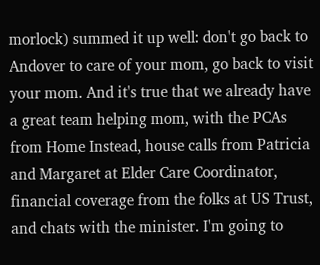morlock) summed it up well: don't go back to Andover to care of your mom, go back to visit your mom. And it's true that we already have a great team helping mom, with the PCAs from Home Instead, house calls from Patricia and Margaret at Elder Care Coordinator, financial coverage from the folks at US Trust, and chats with the minister. I'm going to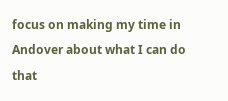focus on making my time in Andover about what I can do that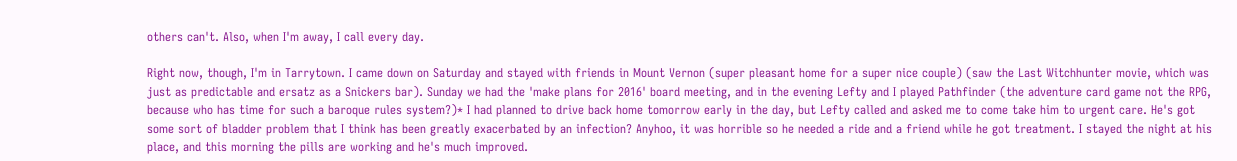others can't. Also, when I'm away, I call every day.

Right now, though, I'm in Tarrytown. I came down on Saturday and stayed with friends in Mount Vernon (super pleasant home for a super nice couple) (saw the Last Witchhunter movie, which was just as predictable and ersatz as a Snickers bar). Sunday we had the 'make plans for 2016' board meeting, and in the evening Lefty and I played Pathfinder (the adventure card game not the RPG, because who has time for such a baroque rules system?)* I had planned to drive back home tomorrow early in the day, but Lefty called and asked me to come take him to urgent care. He's got some sort of bladder problem that I think has been greatly exacerbated by an infection? Anyhoo, it was horrible so he needed a ride and a friend while he got treatment. I stayed the night at his place, and this morning the pills are working and he's much improved.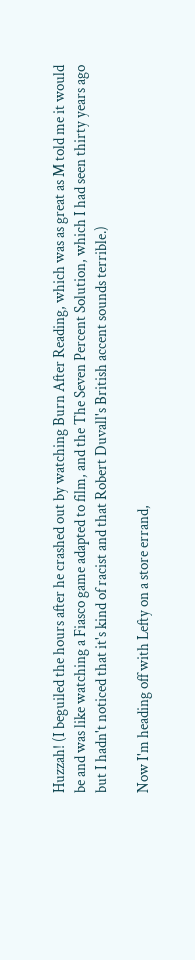Huzzah! (I beguiled the hours after he crashed out by watching Burn After Reading, which was as great as M told me it would be and was like watching a Fiasco game adapted to film, and the The Seven Percent Solution, which I had seen thirty years ago but I hadn't noticed that it's kind of racist and that Robert Duvall's British accent sounds terrible.)

Now I'm heading off with Lefty on a store errand,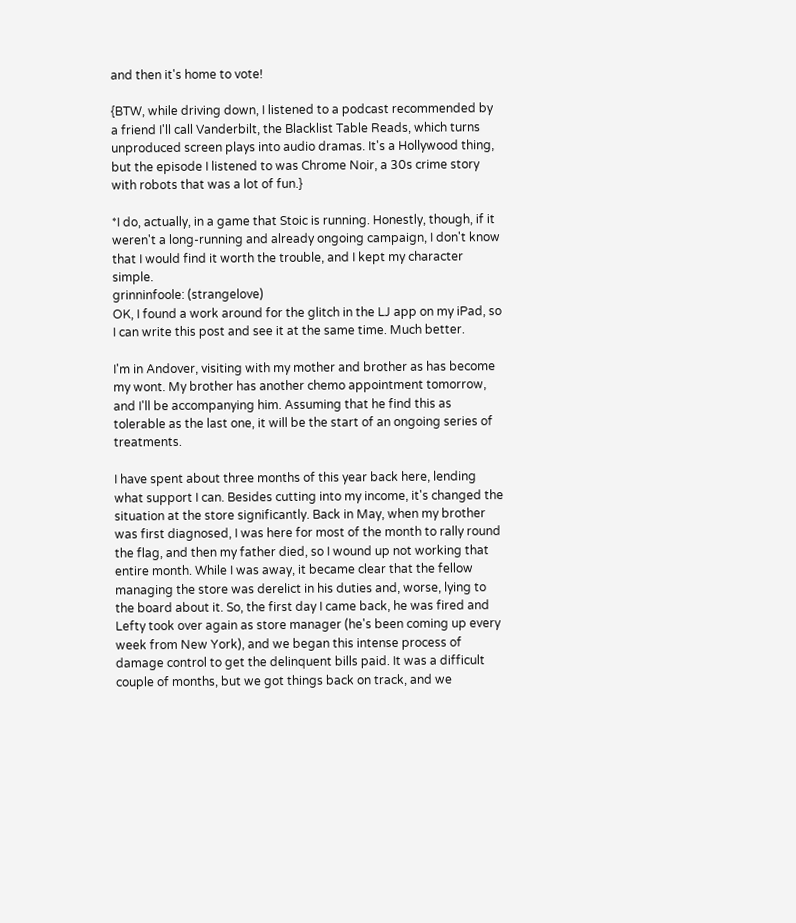and then it's home to vote!

{BTW, while driving down, I listened to a podcast recommended by a friend I'll call Vanderbilt, the Blacklist Table Reads, which turns unproduced screen plays into audio dramas. It's a Hollywood thing, but the episode I listened to was Chrome Noir, a 30s crime story with robots that was a lot of fun.}

*I do, actually, in a game that Stoic is running. Honestly, though, if it weren't a long-running and already ongoing campaign, I don't know that I would find it worth the trouble, and I kept my character simple.
grinninfoole: (strangelove)
OK, I found a work around for the glitch in the LJ app on my iPad, so I can write this post and see it at the same time. Much better.

I'm in Andover, visiting with my mother and brother as has become my wont. My brother has another chemo appointment tomorrow, and I'll be accompanying him. Assuming that he find this as tolerable as the last one, it will be the start of an ongoing series of treatments.

I have spent about three months of this year back here, lending what support I can. Besides cutting into my income, it's changed the situation at the store significantly. Back in May, when my brother was first diagnosed, I was here for most of the month to rally round the flag, and then my father died, so I wound up not working that entire month. While I was away, it became clear that the fellow managing the store was derelict in his duties and, worse, lying to the board about it. So, the first day I came back, he was fired and Lefty took over again as store manager (he's been coming up every week from New York), and we began this intense process of damage control to get the delinquent bills paid. It was a difficult couple of months, but we got things back on track, and we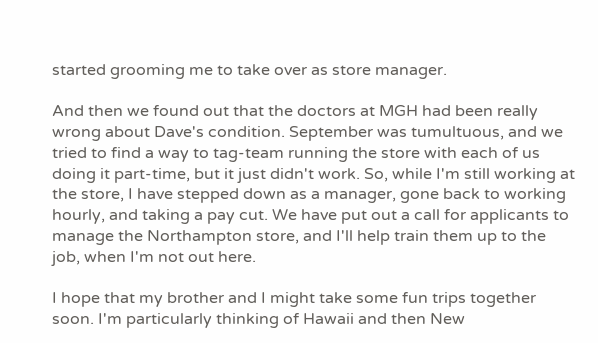started grooming me to take over as store manager.

And then we found out that the doctors at MGH had been really wrong about Dave's condition. September was tumultuous, and we tried to find a way to tag-team running the store with each of us doing it part-time, but it just didn't work. So, while I'm still working at the store, I have stepped down as a manager, gone back to working hourly, and taking a pay cut. We have put out a call for applicants to manage the Northampton store, and I'll help train them up to the job, when I'm not out here.

I hope that my brother and I might take some fun trips together soon. I'm particularly thinking of Hawaii and then New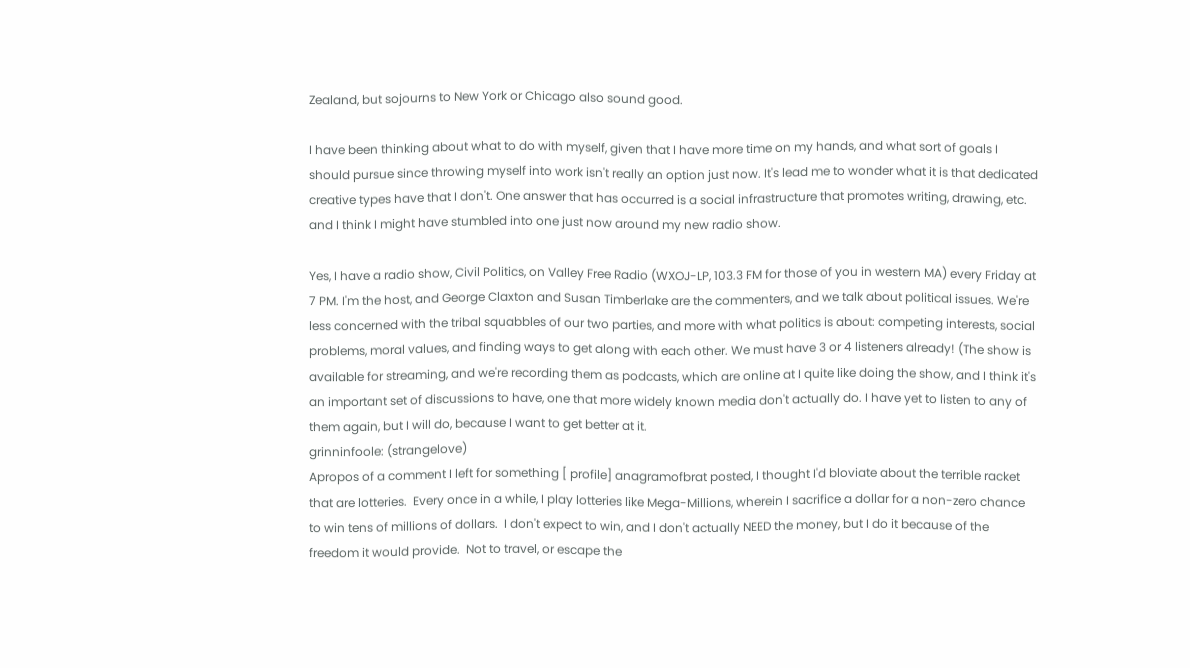Zealand, but sojourns to New York or Chicago also sound good.

I have been thinking about what to do with myself, given that I have more time on my hands, and what sort of goals I should pursue since throwing myself into work isn't really an option just now. It's lead me to wonder what it is that dedicated creative types have that I don't. One answer that has occurred is a social infrastructure that promotes writing, drawing, etc. and I think I might have stumbled into one just now around my new radio show.

Yes, I have a radio show, Civil Politics, on Valley Free Radio (WXOJ-LP, 103.3 FM for those of you in western MA) every Friday at 7 PM. I'm the host, and George Claxton and Susan Timberlake are the commenters, and we talk about political issues. We're less concerned with the tribal squabbles of our two parties, and more with what politics is about: competing interests, social problems, moral values, and finding ways to get along with each other. We must have 3 or 4 listeners already! (The show is available for streaming, and we're recording them as podcasts, which are online at I quite like doing the show, and I think it's an important set of discussions to have, one that more widely known media don't actually do. I have yet to listen to any of them again, but I will do, because I want to get better at it.
grinninfoole: (strangelove)
Apropos of a comment I left for something [ profile] anagramofbrat posted, I thought I'd bloviate about the terrible racket that are lotteries.  Every once in a while, I play lotteries like Mega-Millions, wherein I sacrifice a dollar for a non-zero chance to win tens of millions of dollars.  I don't expect to win, and I don't actually NEED the money, but I do it because of the freedom it would provide.  Not to travel, or escape the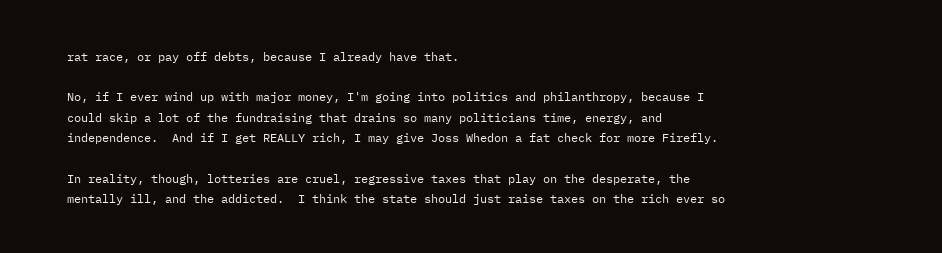rat race, or pay off debts, because I already have that.

No, if I ever wind up with major money, I'm going into politics and philanthropy, because I could skip a lot of the fundraising that drains so many politicians time, energy, and independence.  And if I get REALLY rich, I may give Joss Whedon a fat check for more Firefly.

In reality, though, lotteries are cruel, regressive taxes that play on the desperate, the mentally ill, and the addicted.  I think the state should just raise taxes on the rich ever so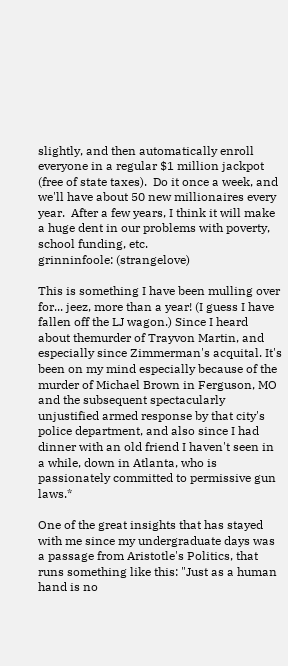slightly, and then automatically enroll everyone in a regular $1 million jackpot (free of state taxes).  Do it once a week, and we'll have about 50 new millionaires every year.  After a few years, I think it will make a huge dent in our problems with poverty, school funding, etc.
grinninfoole: (strangelove)

This is something I have been mulling over for... jeez, more than a year! (I guess I have fallen off the LJ wagon.) Since I heard about themurder of Trayvon Martin, and especially since Zimmerman's acquital. It's been on my mind especially because of the murder of Michael Brown in Ferguson, MO and the subsequent spectacularly unjustified armed response by that city's police department, and also since I had dinner with an old friend I haven't seen in a while, down in Atlanta, who is passionately committed to permissive gun laws.*

One of the great insights that has stayed with me since my undergraduate days was a passage from Aristotle's Politics, that runs something like this: "Just as a human hand is no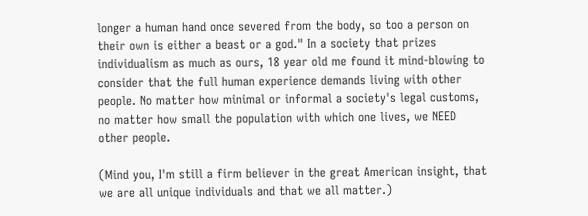longer a human hand once severed from the body, so too a person on their own is either a beast or a god." In a society that prizes individualism as much as ours, 18 year old me found it mind-blowing to consider that the full human experience demands living with other people. No matter how minimal or informal a society's legal customs, no matter how small the population with which one lives, we NEED other people.

(Mind you, I'm still a firm believer in the great American insight, that we are all unique individuals and that we all matter.)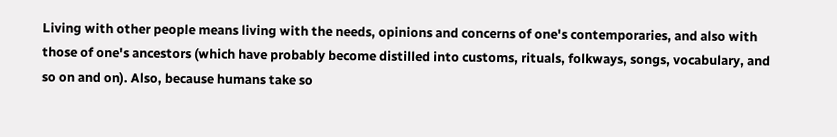Living with other people means living with the needs, opinions and concerns of one's contemporaries, and also with those of one's ancestors (which have probably become distilled into customs, rituals, folkways, songs, vocabulary, and so on and on). Also, because humans take so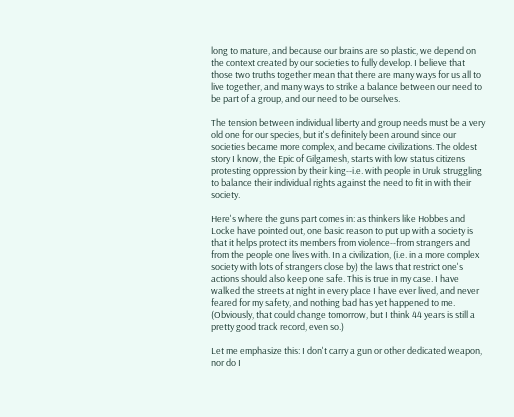long to mature, and because our brains are so plastic, we depend on the context created by our societies to fully develop. I believe that those two truths together mean that there are many ways for us all to live together, and many ways to strike a balance between our need to be part of a group, and our need to be ourselves.

The tension between individual liberty and group needs must be a very old one for our species, but it's definitely been around since our societies became more complex, and became civilizations. The oldest story I know, the Epic of Gilgamesh, starts with low status citizens protesting oppression by their king--i.e. with people in Uruk struggling to balance their individual rights against the need to fit in with their society.

Here's where the guns part comes in: as thinkers like Hobbes and Locke have pointed out, one basic reason to put up with a society is that it helps protect its members from violence--from strangers and from the people one lives with. In a civilization, (i.e. in a more complex society with lots of strangers close by) the laws that restrict one's actions should also keep one safe. This is true in my case. I have walked the streets at night in every place I have ever lived, and never feared for my safety, and nothing bad has yet happened to me. (Obviously, that could change tomorrow, but I think 44 years is still a pretty good track record, even so.)

Let me emphasize this: I don't carry a gun or other dedicated weapon, nor do I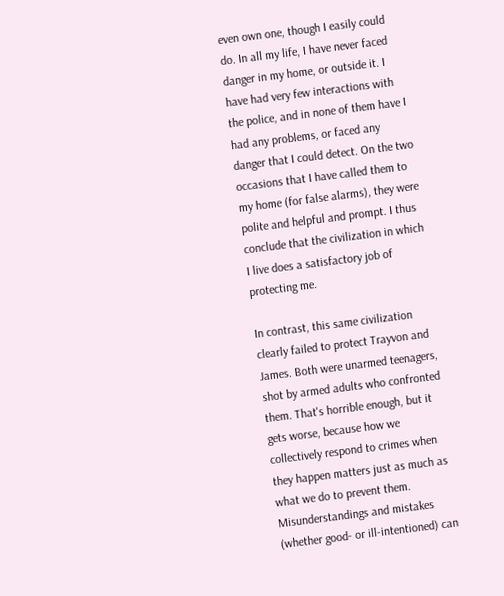even own one, though I easily could do. In all my life, I have never faced danger in my home, or outside it. I have had very few interactions with the police, and in none of them have I had any problems, or faced any danger that I could detect. On the two occasions that I have called them to my home (for false alarms), they were polite and helpful and prompt. I thus conclude that the civilization in which I live does a satisfactory job of protecting me.

In contrast, this same civilization clearly failed to protect Trayvon and James. Both were unarmed teenagers, shot by armed adults who confronted them. That's horrible enough, but it gets worse, because how we collectively respond to crimes when they happen matters just as much as what we do to prevent them. Misunderstandings and mistakes (whether good- or ill-intentioned) can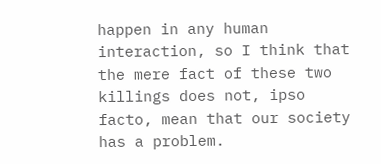happen in any human interaction, so I think that the mere fact of these two killings does not, ipso facto, mean that our society has a problem.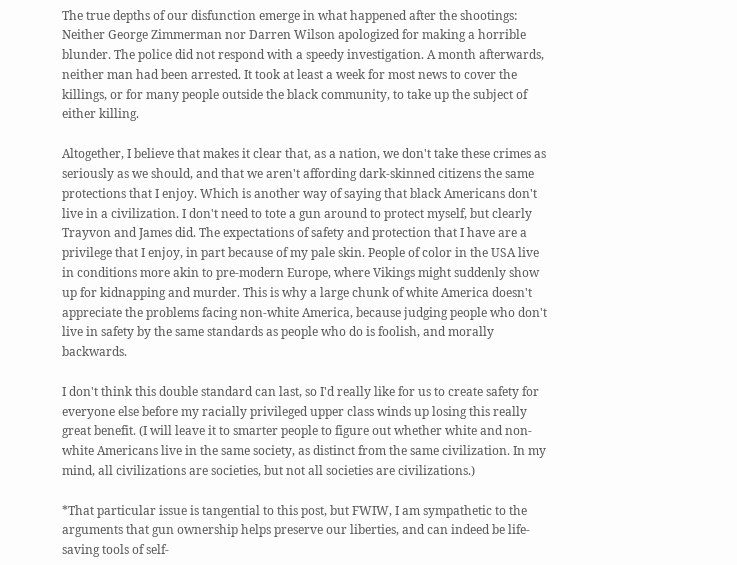The true depths of our disfunction emerge in what happened after the shootings: Neither George Zimmerman nor Darren Wilson apologized for making a horrible blunder. The police did not respond with a speedy investigation. A month afterwards, neither man had been arrested. It took at least a week for most news to cover the killings, or for many people outside the black community, to take up the subject of either killing.

Altogether, I believe that makes it clear that, as a nation, we don't take these crimes as seriously as we should, and that we aren't affording dark-skinned citizens the same protections that I enjoy. Which is another way of saying that black Americans don't live in a civilization. I don't need to tote a gun around to protect myself, but clearly Trayvon and James did. The expectations of safety and protection that I have are a privilege that I enjoy, in part because of my pale skin. People of color in the USA live in conditions more akin to pre-modern Europe, where Vikings might suddenly show up for kidnapping and murder. This is why a large chunk of white America doesn't appreciate the problems facing non-white America, because judging people who don't live in safety by the same standards as people who do is foolish, and morally backwards.

I don't think this double standard can last, so I'd really like for us to create safety for everyone else before my racially privileged upper class winds up losing this really great benefit. (I will leave it to smarter people to figure out whether white and non-white Americans live in the same society, as distinct from the same civilization. In my mind, all civilizations are societies, but not all societies are civilizations.)

*That particular issue is tangential to this post, but FWIW, I am sympathetic to the arguments that gun ownership helps preserve our liberties, and can indeed be life-saving tools of self-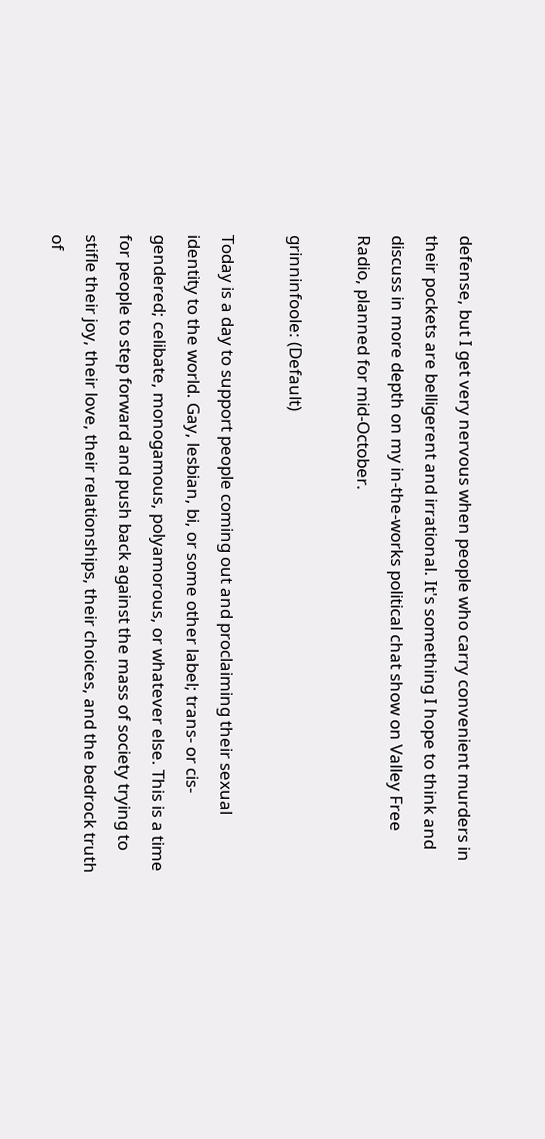defense, but I get very nervous when people who carry convenient murders in their pockets are belligerent and irrational. It's something I hope to think and discuss in more depth on my in-the-works political chat show on Valley Free Radio, planned for mid-October.

grinninfoole: (Default)

Today is a day to support people coming out and proclaiming their sexual identity to the world. Gay, lesbian, bi, or some other label; trans- or cis- gendered; celibate, monogamous, polyamorous, or whatever else. This is a time for people to step forward and push back against the mass of society trying to stifle their joy, their love, their relationships, their choices, and the bedrock truth of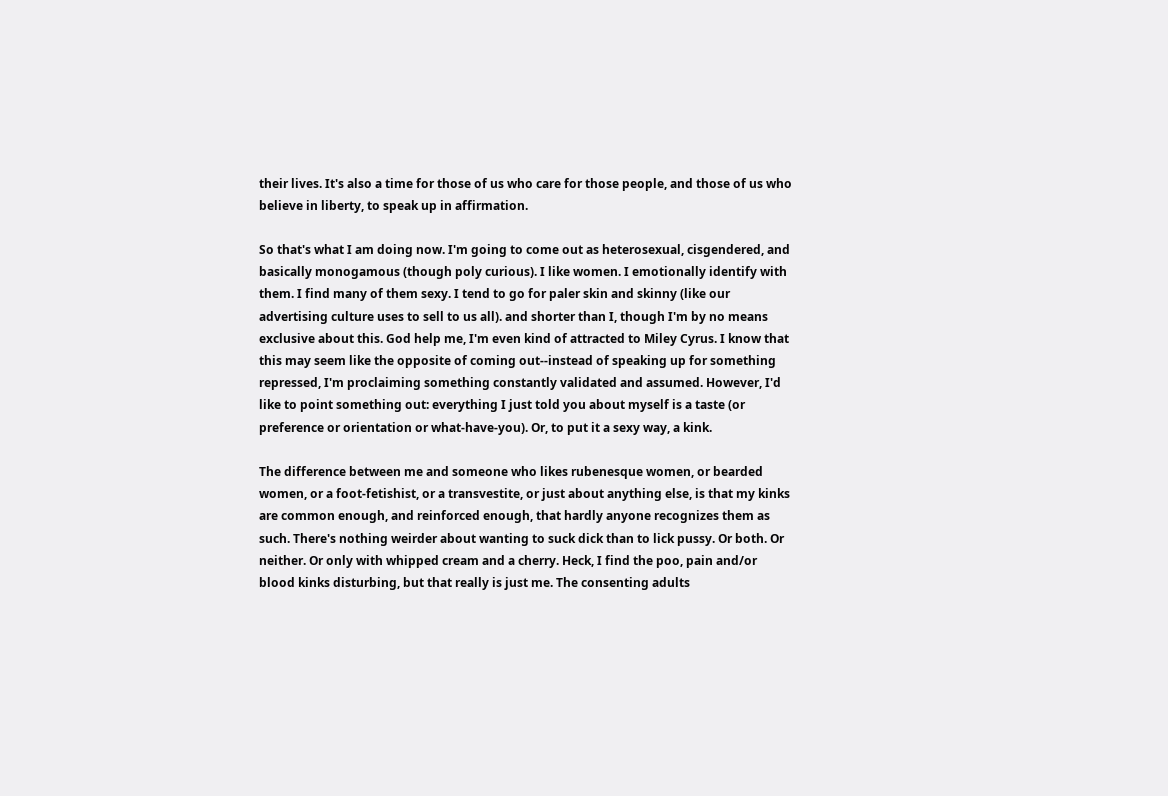their lives. It's also a time for those of us who care for those people, and those of us who believe in liberty, to speak up in affirmation.

So that's what I am doing now. I'm going to come out as heterosexual, cisgendered, and basically monogamous (though poly curious). I like women. I emotionally identify with them. I find many of them sexy. I tend to go for paler skin and skinny (like our advertising culture uses to sell to us all). and shorter than I, though I'm by no means exclusive about this. God help me, I'm even kind of attracted to Miley Cyrus. I know that this may seem like the opposite of coming out--instead of speaking up for something repressed, I'm proclaiming something constantly validated and assumed. However, I'd like to point something out: everything I just told you about myself is a taste (or preference or orientation or what-have-you). Or, to put it a sexy way, a kink.

The difference between me and someone who likes rubenesque women, or bearded women, or a foot-fetishist, or a transvestite, or just about anything else, is that my kinks are common enough, and reinforced enough, that hardly anyone recognizes them as such. There's nothing weirder about wanting to suck dick than to lick pussy. Or both. Or neither. Or only with whipped cream and a cherry. Heck, I find the poo, pain and/or blood kinks disturbing, but that really is just me. The consenting adults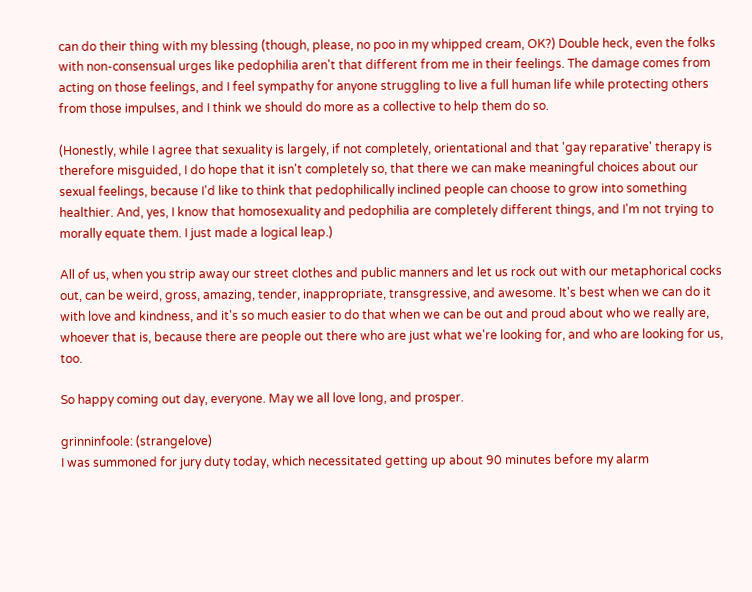can do their thing with my blessing (though, please, no poo in my whipped cream, OK?) Double heck, even the folks with non-consensual urges like pedophilia aren't that different from me in their feelings. The damage comes from acting on those feelings, and I feel sympathy for anyone struggling to live a full human life while protecting others from those impulses, and I think we should do more as a collective to help them do so.

(Honestly, while I agree that sexuality is largely, if not completely, orientational and that 'gay reparative' therapy is therefore misguided, I do hope that it isn't completely so, that there we can make meaningful choices about our sexual feelings, because I'd like to think that pedophilically inclined people can choose to grow into something healthier. And, yes, I know that homosexuality and pedophilia are completely different things, and I'm not trying to morally equate them. I just made a logical leap.)

All of us, when you strip away our street clothes and public manners and let us rock out with our metaphorical cocks out, can be weird, gross, amazing, tender, inappropriate, transgressive, and awesome. It's best when we can do it with love and kindness, and it's so much easier to do that when we can be out and proud about who we really are, whoever that is, because there are people out there who are just what we're looking for, and who are looking for us, too.

So happy coming out day, everyone. May we all love long, and prosper.

grinninfoole: (strangelove)
I was summoned for jury duty today, which necessitated getting up about 90 minutes before my alarm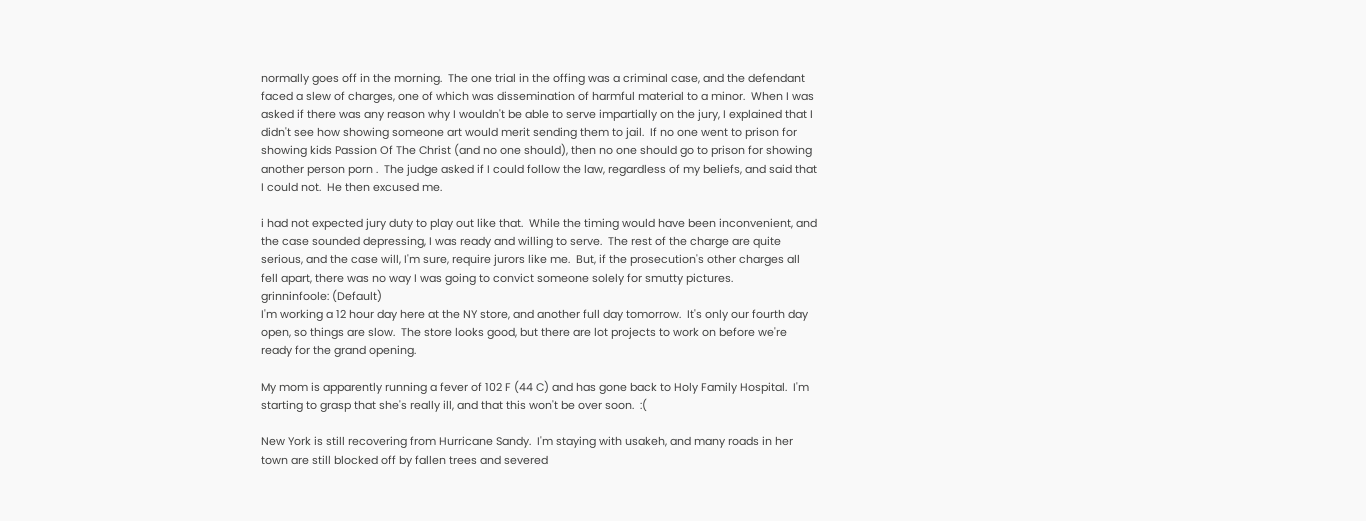normally goes off in the morning.  The one trial in the offing was a criminal case, and the defendant faced a slew of charges, one of which was dissemination of harmful material to a minor.  When I was asked if there was any reason why I wouldn't be able to serve impartially on the jury, I explained that I didn't see how showing someone art would merit sending them to jail.  If no one went to prison for showing kids Passion Of The Christ (and no one should), then no one should go to prison for showing another person porn .  The judge asked if I could follow the law, regardless of my beliefs, and said that I could not.  He then excused me.

i had not expected jury duty to play out like that.  While the timing would have been inconvenient, and the case sounded depressing, I was ready and willing to serve.  The rest of the charge are quite serious, and the case will, I'm sure, require jurors like me.  But, if the prosecution's other charges all fell apart, there was no way I was going to convict someone solely for smutty pictures.
grinninfoole: (Default)
I'm working a 12 hour day here at the NY store, and another full day tomorrow.  It's only our fourth day open, so things are slow.  The store looks good, but there are lot projects to work on before we're ready for the grand opening.

My mom is apparently running a fever of 102 F (44 C) and has gone back to Holy Family Hospital.  I'm starting to grasp that she's really ill, and that this won't be over soon.  :(

New York is still recovering from Hurricane Sandy.  I'm staying with usakeh, and many roads in her town are still blocked off by fallen trees and severed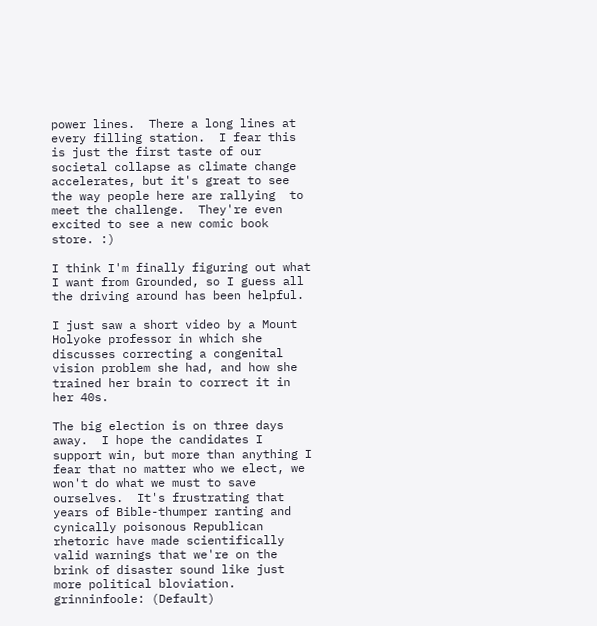power lines.  There a long lines at every filling station.  I fear this is just the first taste of our societal collapse as climate change accelerates, but it's great to see the way people here are rallying  to meet the challenge.  They're even excited to see a new comic book store. :)

I think I'm finally figuring out what I want from Grounded, so I guess all the driving around has been helpful.

I just saw a short video by a Mount Holyoke professor in which she discusses correcting a congenital vision problem she had, and how she trained her brain to correct it in her 40s.

The big election is on three days away.  I hope the candidates I support win, but more than anything I fear that no matter who we elect, we won't do what we must to save ourselves.  It's frustrating that years of Bible-thumper ranting and cynically poisonous Republican rhetoric have made scientifically valid warnings that we're on the brink of disaster sound like just more political bloviation.
grinninfoole: (Default)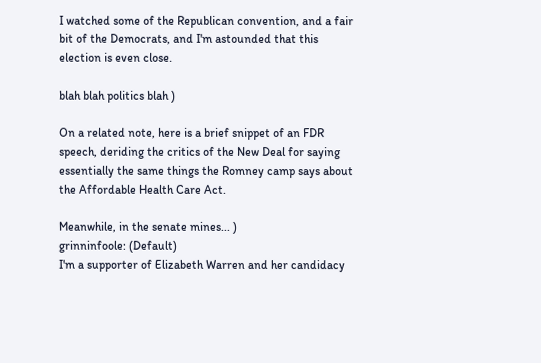I watched some of the Republican convention, and a fair bit of the Democrats, and I'm astounded that this election is even close.

blah blah politics blah )

On a related note, here is a brief snippet of an FDR speech, deriding the critics of the New Deal for saying essentially the same things the Romney camp says about the Affordable Health Care Act.

Meanwhile, in the senate mines... )
grinninfoole: (Default)
I'm a supporter of Elizabeth Warren and her candidacy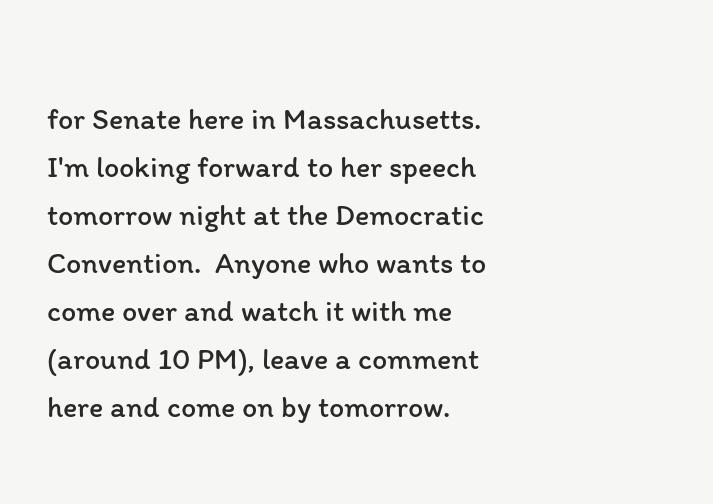for Senate here in Massachusetts.  I'm looking forward to her speech tomorrow night at the Democratic Convention.  Anyone who wants to come over and watch it with me (around 10 PM), leave a comment here and come on by tomorrow.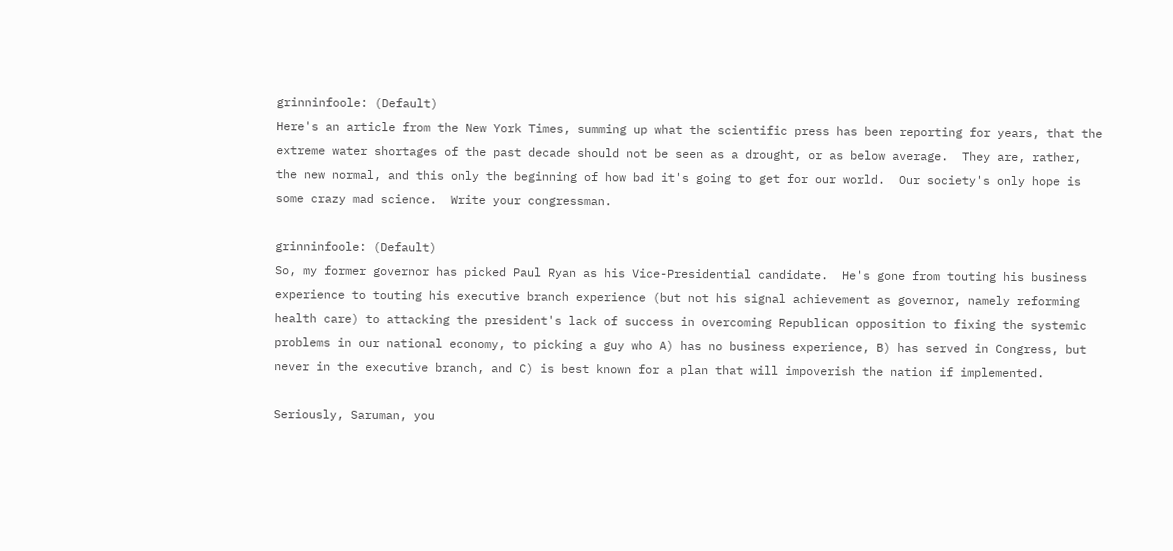grinninfoole: (Default)
Here's an article from the New York Times, summing up what the scientific press has been reporting for years, that the extreme water shortages of the past decade should not be seen as a drought, or as below average.  They are, rather, the new normal, and this only the beginning of how bad it's going to get for our world.  Our society's only hope is some crazy mad science.  Write your congressman.

grinninfoole: (Default)
So, my former governor has picked Paul Ryan as his Vice-Presidential candidate.  He's gone from touting his business experience to touting his executive branch experience (but not his signal achievement as governor, namely reforming health care) to attacking the president's lack of success in overcoming Republican opposition to fixing the systemic problems in our national economy, to picking a guy who A) has no business experience, B) has served in Congress, but never in the executive branch, and C) is best known for a plan that will impoverish the nation if implemented.

Seriously, Saruman, you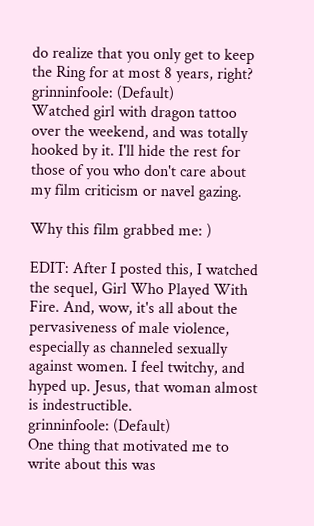do realize that you only get to keep the Ring for at most 8 years, right?
grinninfoole: (Default)
Watched girl with dragon tattoo over the weekend, and was totally hooked by it. I'll hide the rest for those of you who don't care about my film criticism or navel gazing.

Why this film grabbed me: )

EDIT: After I posted this, I watched the sequel, Girl Who Played With Fire. And, wow, it's all about the pervasiveness of male violence, especially as channeled sexually against women. I feel twitchy, and hyped up. Jesus, that woman almost is indestructible.
grinninfoole: (Default)
One thing that motivated me to write about this was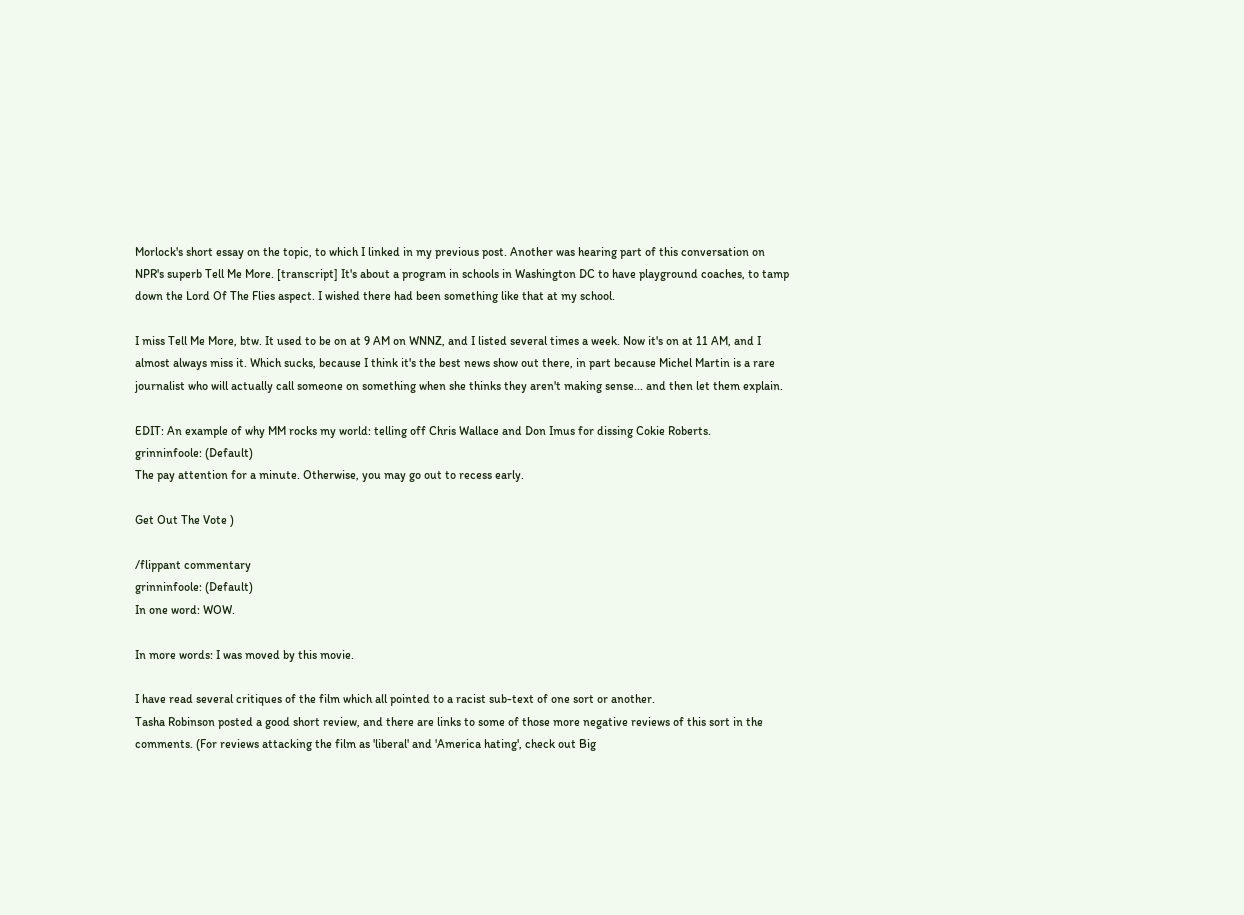Morlock's short essay on the topic, to which I linked in my previous post. Another was hearing part of this conversation on NPR's superb Tell Me More. [transcript] It's about a program in schools in Washington DC to have playground coaches, to tamp down the Lord Of The Flies aspect. I wished there had been something like that at my school.

I miss Tell Me More, btw. It used to be on at 9 AM on WNNZ, and I listed several times a week. Now it's on at 11 AM, and I almost always miss it. Which sucks, because I think it's the best news show out there, in part because Michel Martin is a rare journalist who will actually call someone on something when she thinks they aren't making sense... and then let them explain.

EDIT: An example of why MM rocks my world: telling off Chris Wallace and Don Imus for dissing Cokie Roberts.
grinninfoole: (Default)
The pay attention for a minute. Otherwise, you may go out to recess early.

Get Out The Vote )

/flippant commentary
grinninfoole: (Default)
In one word: WOW.

In more words: I was moved by this movie.

I have read several critiques of the film which all pointed to a racist sub-text of one sort or another.
Tasha Robinson posted a good short review, and there are links to some of those more negative reviews of this sort in the comments. (For reviews attacking the film as 'liberal' and 'America hating', check out Big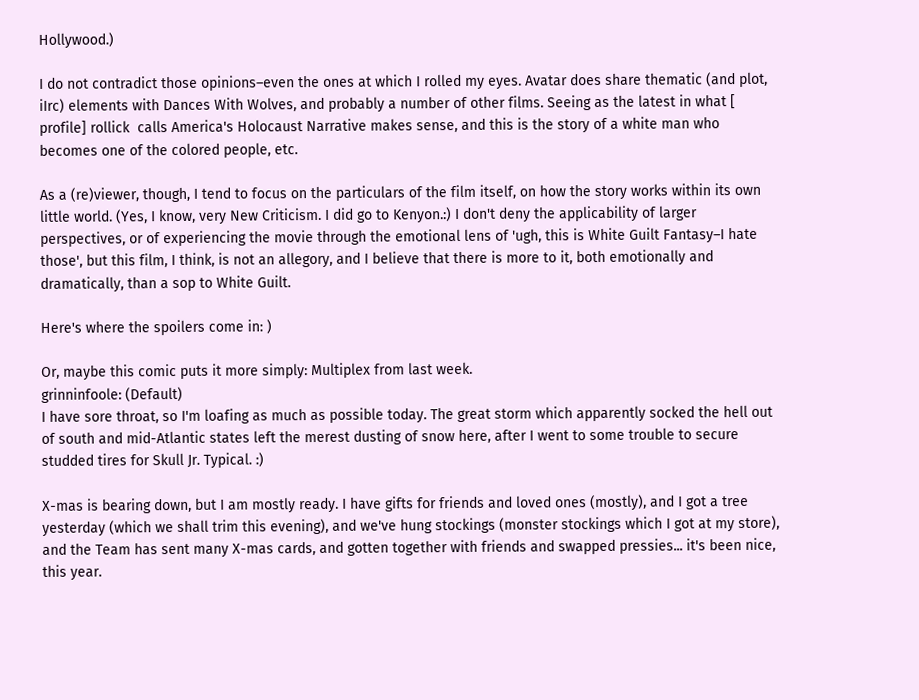Hollywood.)

I do not contradict those opinions–even the ones at which I rolled my eyes. Avatar does share thematic (and plot, iIrc) elements with Dances With Wolves, and probably a number of other films. Seeing as the latest in what [ profile] rollick  calls America's Holocaust Narrative makes sense, and this is the story of a white man who becomes one of the colored people, etc.

As a (re)viewer, though, I tend to focus on the particulars of the film itself, on how the story works within its own little world. (Yes, I know, very New Criticism. I did go to Kenyon.:) I don't deny the applicability of larger perspectives, or of experiencing the movie through the emotional lens of 'ugh, this is White Guilt Fantasy–I hate those', but this film, I think, is not an allegory, and I believe that there is more to it, both emotionally and dramatically, than a sop to White Guilt.

Here's where the spoilers come in: )

Or, maybe this comic puts it more simply: Multiplex from last week.
grinninfoole: (Default)
I have sore throat, so I'm loafing as much as possible today. The great storm which apparently socked the hell out of south and mid-Atlantic states left the merest dusting of snow here, after I went to some trouble to secure studded tires for Skull Jr. Typical. :)

X-mas is bearing down, but I am mostly ready. I have gifts for friends and loved ones (mostly), and I got a tree yesterday (which we shall trim this evening), and we've hung stockings (monster stockings which I got at my store), and the Team has sent many X-mas cards, and gotten together with friends and swapped pressies... it's been nice, this year.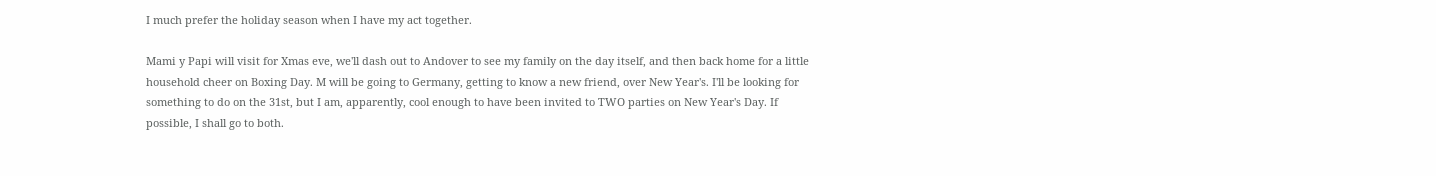I much prefer the holiday season when I have my act together.

Mami y Papi will visit for Xmas eve, we'll dash out to Andover to see my family on the day itself, and then back home for a little household cheer on Boxing Day. M will be going to Germany, getting to know a new friend, over New Year's. I'll be looking for something to do on the 31st, but I am, apparently, cool enough to have been invited to TWO parties on New Year's Day. If possible, I shall go to both.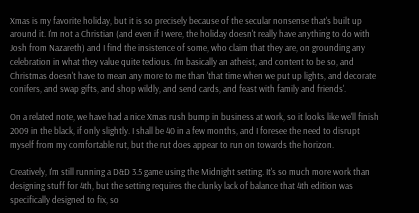Xmas is my favorite holiday, but it is so precisely because of the secular nonsense that's built up around it. I'm not a Christian (and even if I were, the holiday doesn't really have anything to do with Josh from Nazareth) and I find the insistence of some, who claim that they are, on grounding any celebration in what they value quite tedious. I'm basically an atheist, and content to be so, and Christmas doesn't have to mean any more to me than 'that time when we put up lights, and decorate conifers, and swap gifts, and shop wildly, and send cards, and feast with family and friends'.

On a related note, we have had a nice Xmas rush bump in business at work, so it looks like we'll finish 2009 in the black, if only slightly. I shall be 40 in a few months, and I foresee the need to disrupt myself from my comfortable rut, but the rut does appear to run on towards the horizon.

Creatively, I'm still running a D&D 3.5 game using the Midnight setting. It's so much more work than designing stuff for 4th, but the setting requires the clunky lack of balance that 4th edition was specifically designed to fix, so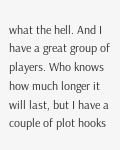what the hell. And I have a great group of players. Who knows how much longer it will last, but I have a couple of plot hooks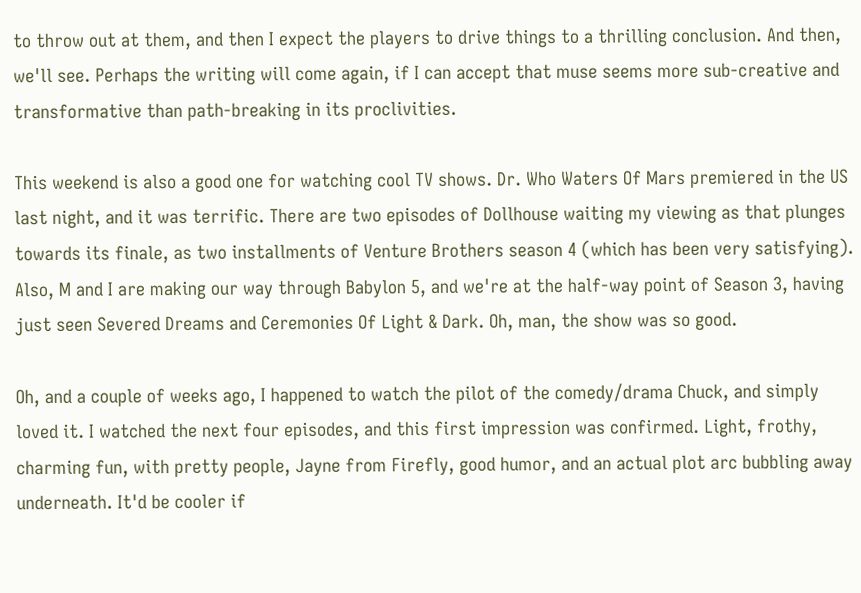to throw out at them, and then I expect the players to drive things to a thrilling conclusion. And then, we'll see. Perhaps the writing will come again, if I can accept that muse seems more sub-creative and transformative than path-breaking in its proclivities.

This weekend is also a good one for watching cool TV shows. Dr. Who Waters Of Mars premiered in the US last night, and it was terrific. There are two episodes of Dollhouse waiting my viewing as that plunges towards its finale, as two installments of Venture Brothers season 4 (which has been very satisfying). Also, M and I are making our way through Babylon 5, and we're at the half-way point of Season 3, having just seen Severed Dreams and Ceremonies Of Light & Dark. Oh, man, the show was so good.

Oh, and a couple of weeks ago, I happened to watch the pilot of the comedy/drama Chuck, and simply loved it. I watched the next four episodes, and this first impression was confirmed. Light, frothy, charming fun, with pretty people, Jayne from Firefly, good humor, and an actual plot arc bubbling away underneath. It'd be cooler if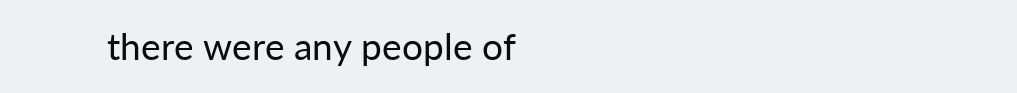there were any people of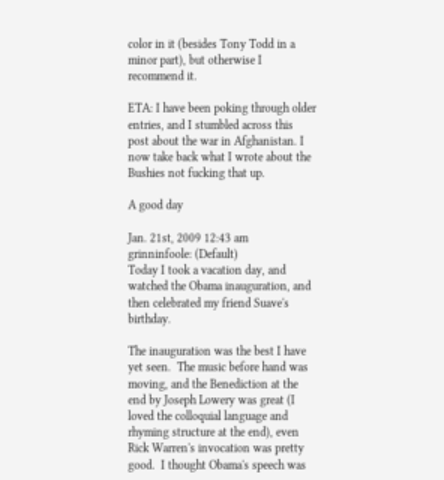color in it (besides Tony Todd in a minor part), but otherwise I recommend it.

ETA: I have been poking through older entries, and I stumbled across this post about the war in Afghanistan. I now take back what I wrote about the Bushies not fucking that up.

A good day

Jan. 21st, 2009 12:43 am
grinninfoole: (Default)
Today I took a vacation day, and watched the Obama inauguration, and then celebrated my friend Suave's birthday.

The inauguration was the best I have yet seen.  The music before hand was moving, and the Benediction at the end by Joseph Lowery was great (I loved the colloquial language and rhyming structure at the end), even Rick Warren's invocation was pretty good.  I thought Obama's speech was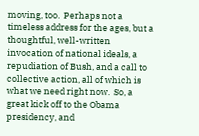moving, too.  Perhaps not a timeless address for the ages, but a thoughtful, well-written invocation of national ideals, a repudiation of Bush, and a call to collective action, all of which is what we need right now.  So, a great kick off to the Obama presidency, and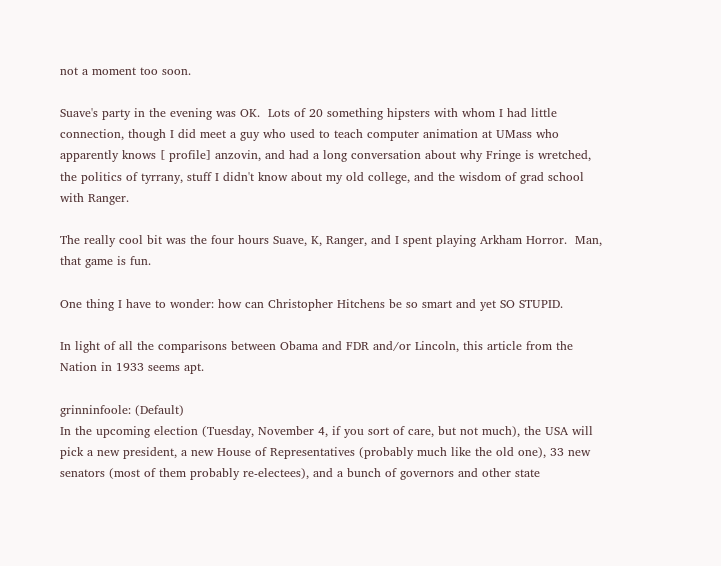not a moment too soon.

Suave's party in the evening was OK.  Lots of 20 something hipsters with whom I had little connection, though I did meet a guy who used to teach computer animation at UMass who apparently knows [ profile] anzovin, and had a long conversation about why Fringe is wretched, the politics of tyrrany, stuff I didn't know about my old college, and the wisdom of grad school with Ranger.

The really cool bit was the four hours Suave, K, Ranger, and I spent playing Arkham Horror.  Man, that game is fun.

One thing I have to wonder: how can Christopher Hitchens be so smart and yet SO STUPID.

In light of all the comparisons between Obama and FDR and/or Lincoln, this article from the Nation in 1933 seems apt.

grinninfoole: (Default)
In the upcoming election (Tuesday, November 4, if you sort of care, but not much), the USA will pick a new president, a new House of Representatives (probably much like the old one), 33 new senators (most of them probably re-electees), and a bunch of governors and other state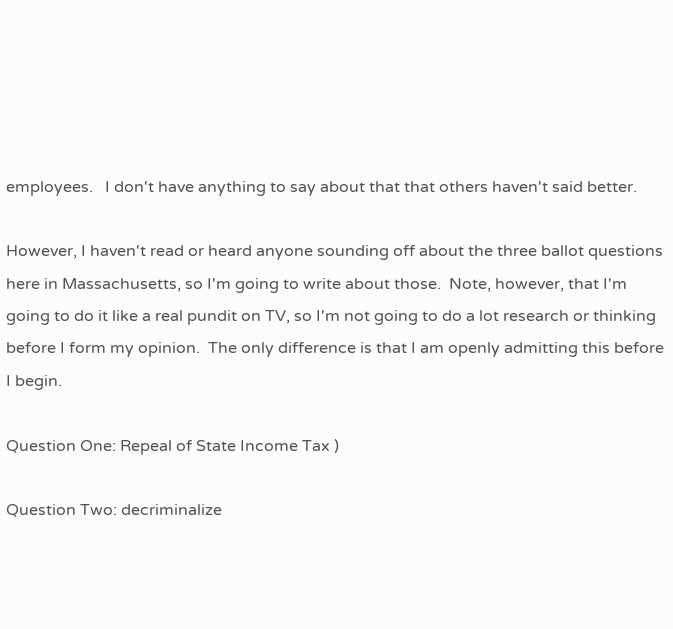employees.   I don't have anything to say about that that others haven't said better.

However, I haven't read or heard anyone sounding off about the three ballot questions here in Massachusetts, so I'm going to write about those.  Note, however, that I'm going to do it like a real pundit on TV, so I'm not going to do a lot research or thinking before I form my opinion.  The only difference is that I am openly admitting this before I begin.

Question One: Repeal of State Income Tax )

Question Two: decriminalize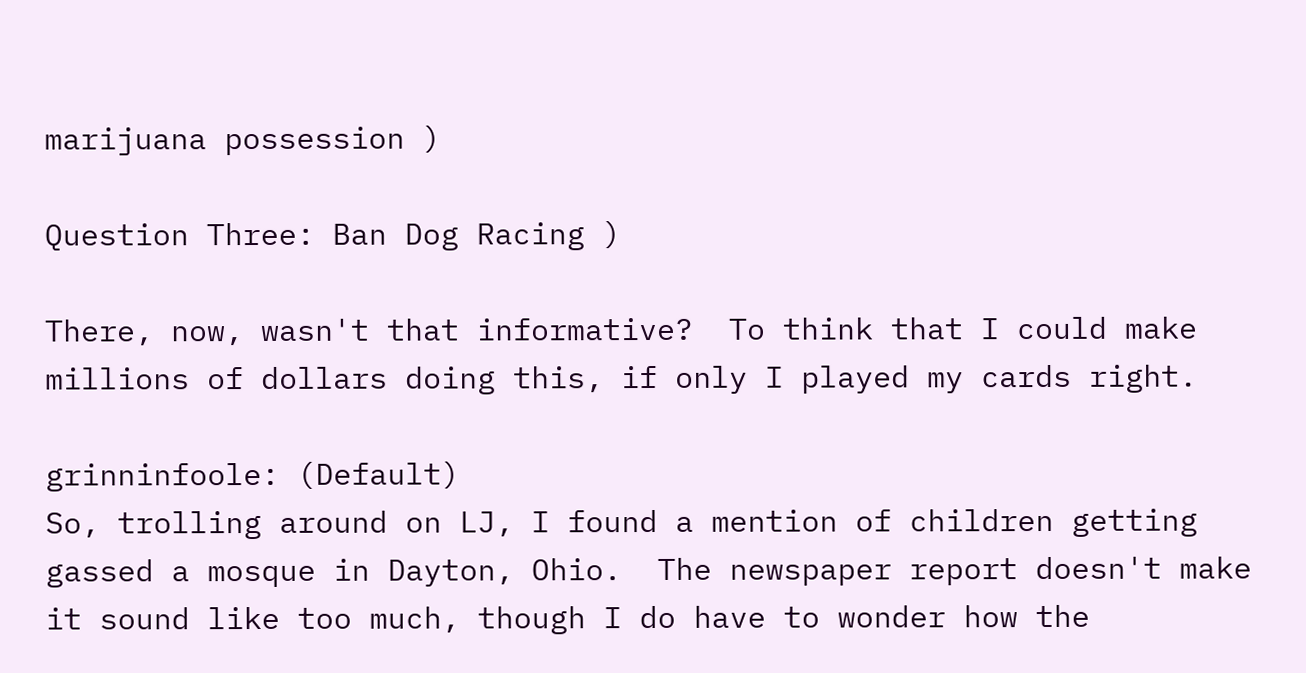marijuana possession )

Question Three: Ban Dog Racing )

There, now, wasn't that informative?  To think that I could make millions of dollars doing this, if only I played my cards right.

grinninfoole: (Default)
So, trolling around on LJ, I found a mention of children getting gassed a mosque in Dayton, Ohio.  The newspaper report doesn't make it sound like too much, though I do have to wonder how the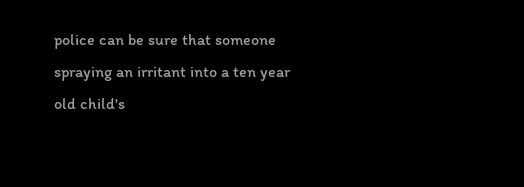police can be sure that someone spraying an irritant into a ten year old child's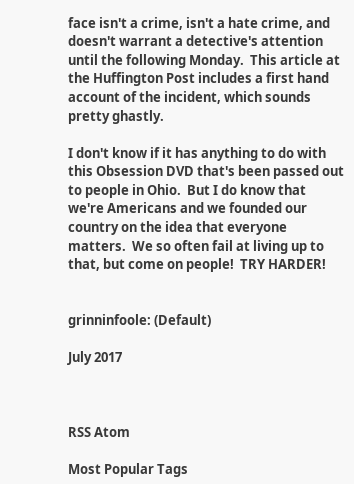face isn't a crime, isn't a hate crime, and doesn't warrant a detective's attention until the following Monday.  This article at the Huffington Post includes a first hand account of the incident, which sounds pretty ghastly.

I don't know if it has anything to do with this Obsession DVD that's been passed out to people in Ohio.  But I do know that we're Americans and we founded our country on the idea that everyone matters.  We so often fail at living up to that, but come on people!  TRY HARDER!


grinninfoole: (Default)

July 2017



RSS Atom

Most Popular Tags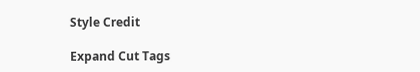Style Credit

Expand Cut Tags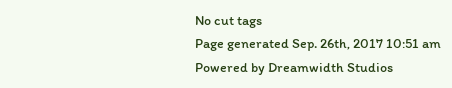No cut tags
Page generated Sep. 26th, 2017 10:51 am
Powered by Dreamwidth Studios